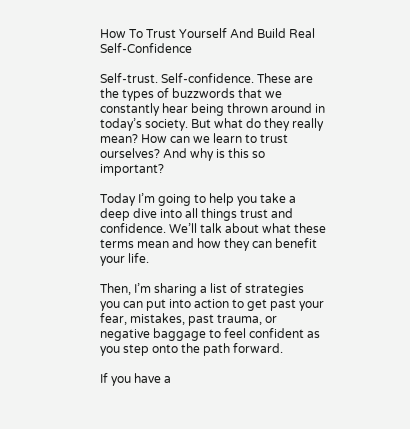How To Trust Yourself And Build Real Self-Confidence

Self-trust. Self-confidence. These are the types of buzzwords that we constantly hear being thrown around in today’s society. But what do they really mean? How can we learn to trust ourselves? And why is this so important?

Today I’m going to help you take a deep dive into all things trust and confidence. We’ll talk about what these terms mean and how they can benefit your life.

Then, I’m sharing a list of strategies you can put into action to get past your fear, mistakes, past trauma, or negative baggage to feel confident as you step onto the path forward.

If you have a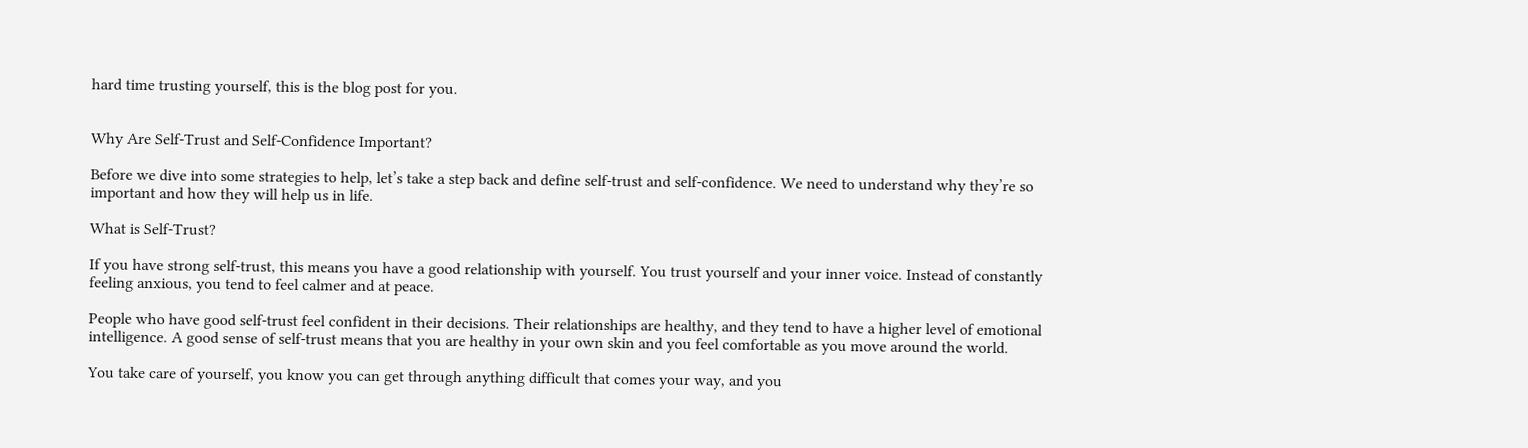hard time trusting yourself, this is the blog post for you.


Why Are Self-Trust and Self-Confidence Important?

Before we dive into some strategies to help, let’s take a step back and define self-trust and self-confidence. We need to understand why they’re so important and how they will help us in life.

What is Self-Trust?

If you have strong self-trust, this means you have a good relationship with yourself. You trust yourself and your inner voice. Instead of constantly feeling anxious, you tend to feel calmer and at peace.

People who have good self-trust feel confident in their decisions. Their relationships are healthy, and they tend to have a higher level of emotional intelligence. A good sense of self-trust means that you are healthy in your own skin and you feel comfortable as you move around the world.

You take care of yourself, you know you can get through anything difficult that comes your way, and you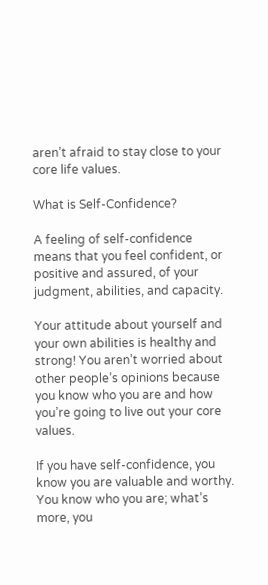aren’t afraid to stay close to your core life values.

What is Self-Confidence?

A feeling of self-confidence means that you feel confident, or positive and assured, of your judgment, abilities, and capacity.

Your attitude about yourself and your own abilities is healthy and strong! You aren’t worried about other people’s opinions because you know who you are and how you’re going to live out your core values.

If you have self-confidence, you know you are valuable and worthy. You know who you are; what’s more, you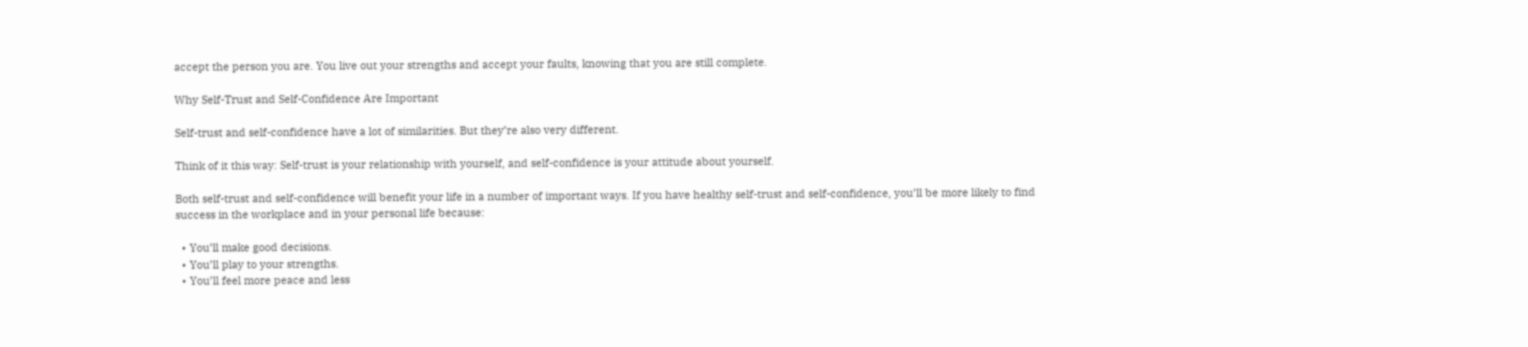accept the person you are. You live out your strengths and accept your faults, knowing that you are still complete.

Why Self-Trust and Self-Confidence Are Important

Self-trust and self-confidence have a lot of similarities. But they’re also very different.

Think of it this way: Self-trust is your relationship with yourself, and self-confidence is your attitude about yourself.

Both self-trust and self-confidence will benefit your life in a number of important ways. If you have healthy self-trust and self-confidence, you’ll be more likely to find success in the workplace and in your personal life because:

  • You’ll make good decisions.
  • You’ll play to your strengths.
  • You’ll feel more peace and less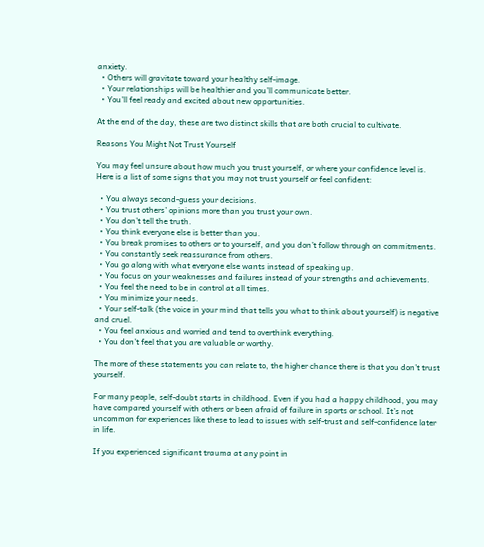anxiety.
  • Others will gravitate toward your healthy self-image.
  • Your relationships will be healthier and you’ll communicate better.
  • You’ll feel ready and excited about new opportunities.

At the end of the day, these are two distinct skills that are both crucial to cultivate.

Reasons You Might Not Trust Yourself

You may feel unsure about how much you trust yourself, or where your confidence level is. Here is a list of some signs that you may not trust yourself or feel confident:

  • You always second-guess your decisions.
  • You trust others’ opinions more than you trust your own.
  • You don’t tell the truth.
  • You think everyone else is better than you.
  • You break promises to others or to yourself, and you don’t follow through on commitments.
  • You constantly seek reassurance from others.
  • You go along with what everyone else wants instead of speaking up.
  • You focus on your weaknesses and failures instead of your strengths and achievements.
  • You feel the need to be in control at all times.
  • You minimize your needs.
  • Your self-talk (the voice in your mind that tells you what to think about yourself) is negative and cruel.
  • You feel anxious and worried and tend to overthink everything.
  • You don’t feel that you are valuable or worthy.

The more of these statements you can relate to, the higher chance there is that you don’t trust yourself.

For many people, self-doubt starts in childhood. Even if you had a happy childhood, you may have compared yourself with others or been afraid of failure in sports or school. It’s not uncommon for experiences like these to lead to issues with self-trust and self-confidence later in life.

If you experienced significant trauma at any point in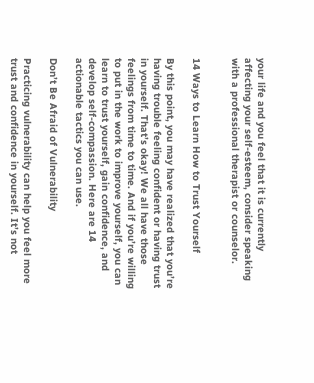your life and you feel that it is currently affecting your self-esteem, consider speaking with a professional therapist or counselor.


14 Ways to Learn How to Trust Yourself

By this point, you may have realized that you’re having trouble feeling confident or having trust in yourself. That’s okay! We all have those feelings from time to time. And if you’re willing to put in the work to improve yourself, you can learn to trust yourself, gain confidence, and develop self-compassion. Here are 14 actionable tactics you can use.

Don’t Be Afraid of Vulnerability

Practicing vulnerability can help you feel more trust and confidence in yourself. It’s not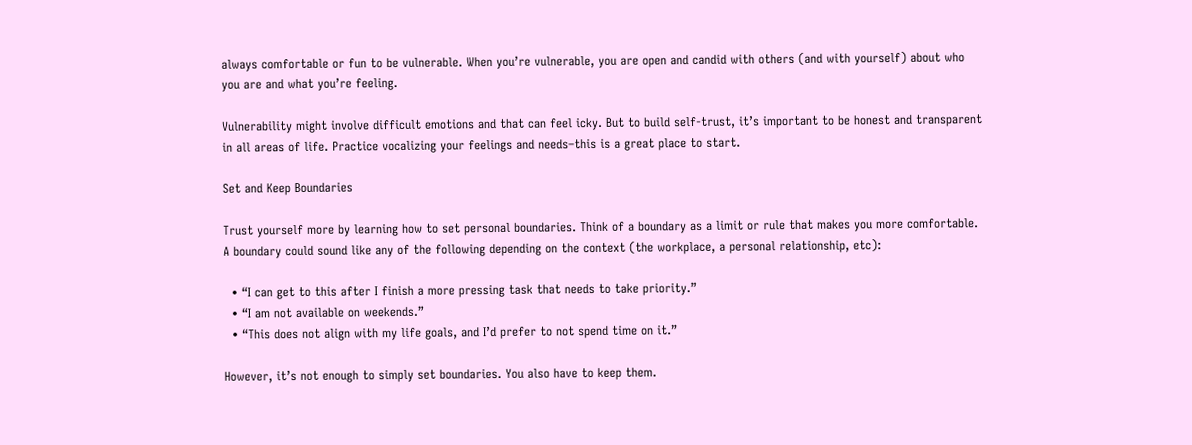always comfortable or fun to be vulnerable. When you’re vulnerable, you are open and candid with others (and with yourself) about who you are and what you’re feeling.

Vulnerability might involve difficult emotions and that can feel icky. But to build self-trust, it’s important to be honest and transparent in all areas of life. Practice vocalizing your feelings and needs–this is a great place to start.

Set and Keep Boundaries

Trust yourself more by learning how to set personal boundaries. Think of a boundary as a limit or rule that makes you more comfortable. A boundary could sound like any of the following depending on the context (the workplace, a personal relationship, etc):

  • “I can get to this after I finish a more pressing task that needs to take priority.”
  • “I am not available on weekends.”
  • “This does not align with my life goals, and I’d prefer to not spend time on it.”

However, it’s not enough to simply set boundaries. You also have to keep them.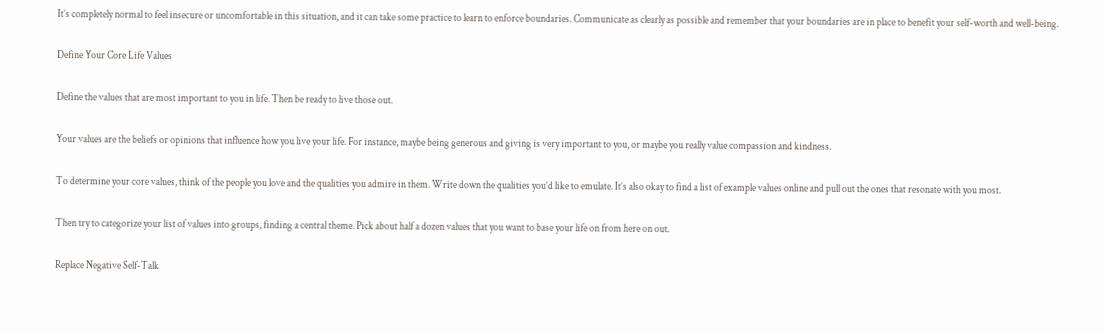It’s completely normal to feel insecure or uncomfortable in this situation, and it can take some practice to learn to enforce boundaries. Communicate as clearly as possible and remember that your boundaries are in place to benefit your self-worth and well-being.

Define Your Core Life Values

Define the values that are most important to you in life. Then be ready to live those out.

Your values are the beliefs or opinions that influence how you live your life. For instance, maybe being generous and giving is very important to you, or maybe you really value compassion and kindness.

To determine your core values, think of the people you love and the qualities you admire in them. Write down the qualities you’d like to emulate. It’s also okay to find a list of example values online and pull out the ones that resonate with you most.

Then try to categorize your list of values into groups, finding a central theme. Pick about half a dozen values that you want to base your life on from here on out.

Replace Negative Self-Talk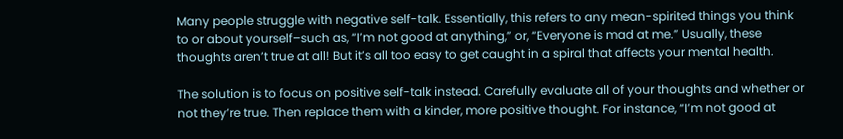Many people struggle with negative self-talk. Essentially, this refers to any mean-spirited things you think to or about yourself–such as, “I’m not good at anything,” or, “Everyone is mad at me.” Usually, these thoughts aren’t true at all! But it’s all too easy to get caught in a spiral that affects your mental health.

The solution is to focus on positive self-talk instead. Carefully evaluate all of your thoughts and whether or not they’re true. Then replace them with a kinder, more positive thought. For instance, “I’m not good at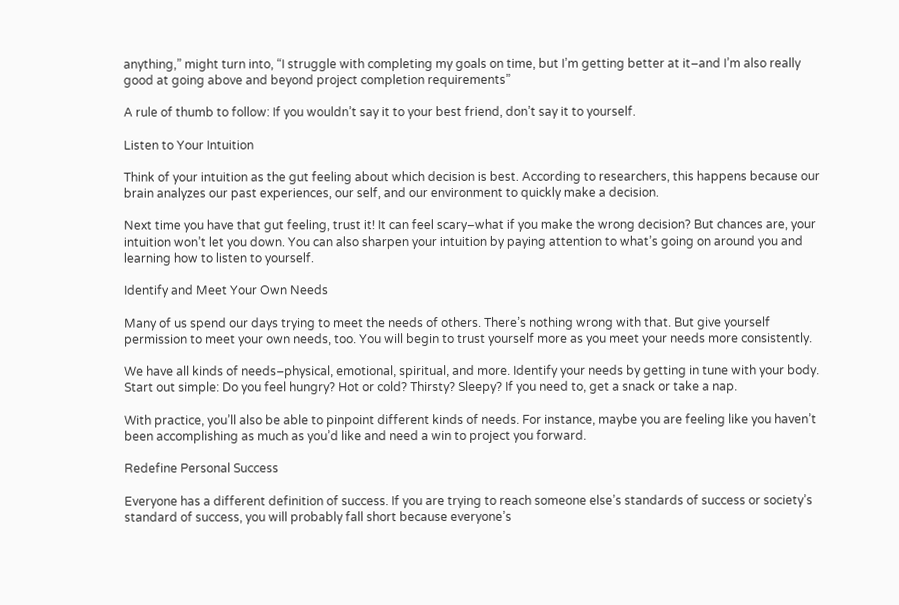anything,” might turn into, “I struggle with completing my goals on time, but I’m getting better at it–and I’m also really good at going above and beyond project completion requirements”

A rule of thumb to follow: If you wouldn’t say it to your best friend, don’t say it to yourself.

Listen to Your Intuition

Think of your intuition as the gut feeling about which decision is best. According to researchers, this happens because our brain analyzes our past experiences, our self, and our environment to quickly make a decision.

Next time you have that gut feeling, trust it! It can feel scary–what if you make the wrong decision? But chances are, your intuition won’t let you down. You can also sharpen your intuition by paying attention to what’s going on around you and learning how to listen to yourself.

Identify and Meet Your Own Needs

Many of us spend our days trying to meet the needs of others. There’s nothing wrong with that. But give yourself permission to meet your own needs, too. You will begin to trust yourself more as you meet your needs more consistently.

We have all kinds of needs–physical, emotional, spiritual, and more. Identify your needs by getting in tune with your body. Start out simple: Do you feel hungry? Hot or cold? Thirsty? Sleepy? If you need to, get a snack or take a nap.

With practice, you’ll also be able to pinpoint different kinds of needs. For instance, maybe you are feeling like you haven’t been accomplishing as much as you’d like and need a win to project you forward.

Redefine Personal Success

Everyone has a different definition of success. If you are trying to reach someone else’s standards of success or society’s standard of success, you will probably fall short because everyone’s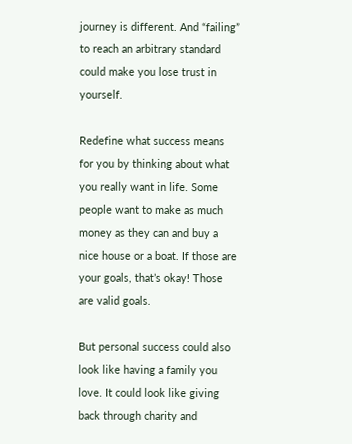journey is different. And “failing” to reach an arbitrary standard could make you lose trust in yourself.

Redefine what success means for you by thinking about what you really want in life. Some people want to make as much money as they can and buy a nice house or a boat. If those are your goals, that’s okay! Those are valid goals.

But personal success could also look like having a family you love. It could look like giving back through charity and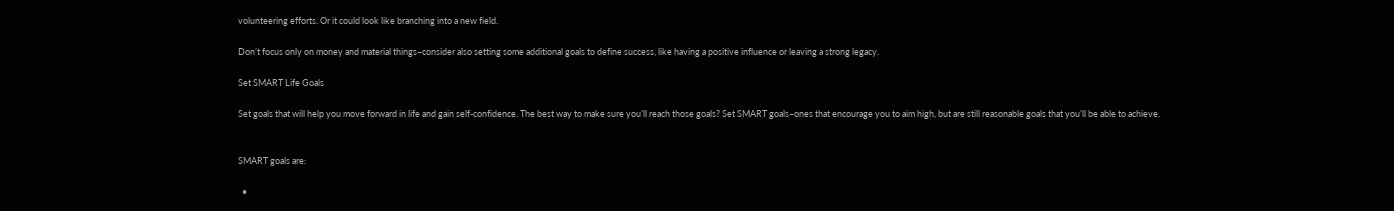volunteering efforts. Or it could look like branching into a new field.

Don’t focus only on money and material things–consider also setting some additional goals to define success, like having a positive influence or leaving a strong legacy.

Set SMART Life Goals

Set goals that will help you move forward in life and gain self-confidence. The best way to make sure you’ll reach those goals? Set SMART goals–ones that encourage you to aim high, but are still reasonable goals that you’ll be able to achieve.


SMART goals are:

  •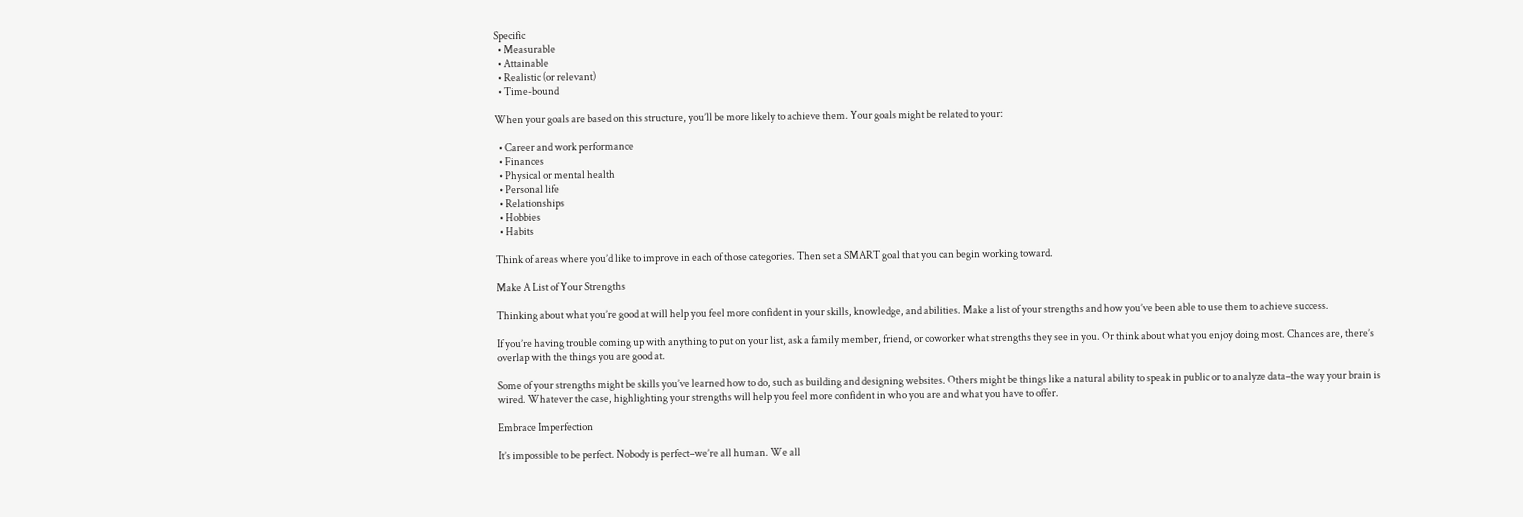Specific
  • Measurable
  • Attainable
  • Realistic (or relevant)
  • Time-bound

When your goals are based on this structure, you’ll be more likely to achieve them. Your goals might be related to your:

  • Career and work performance
  • Finances
  • Physical or mental health
  • Personal life
  • Relationships
  • Hobbies
  • Habits

Think of areas where you’d like to improve in each of those categories. Then set a SMART goal that you can begin working toward.

Make A List of Your Strengths

Thinking about what you’re good at will help you feel more confident in your skills, knowledge, and abilities. Make a list of your strengths and how you’ve been able to use them to achieve success.

If you’re having trouble coming up with anything to put on your list, ask a family member, friend, or coworker what strengths they see in you. Or think about what you enjoy doing most. Chances are, there’s overlap with the things you are good at.

Some of your strengths might be skills you’ve learned how to do, such as building and designing websites. Others might be things like a natural ability to speak in public or to analyze data–the way your brain is wired. Whatever the case, highlighting your strengths will help you feel more confident in who you are and what you have to offer.

Embrace Imperfection

It’s impossible to be perfect. Nobody is perfect–we’re all human. We all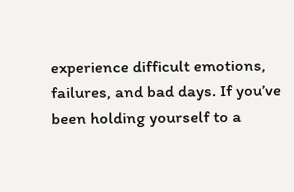experience difficult emotions, failures, and bad days. If you’ve been holding yourself to a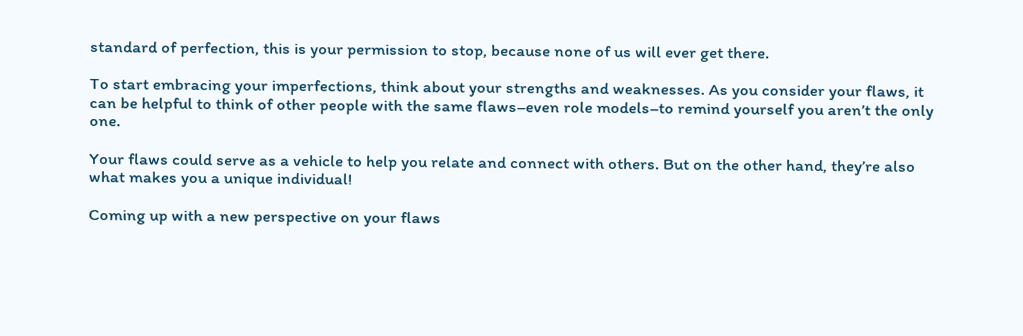standard of perfection, this is your permission to stop, because none of us will ever get there.

To start embracing your imperfections, think about your strengths and weaknesses. As you consider your flaws, it can be helpful to think of other people with the same flaws–even role models–to remind yourself you aren’t the only one.

Your flaws could serve as a vehicle to help you relate and connect with others. But on the other hand, they’re also what makes you a unique individual!

Coming up with a new perspective on your flaws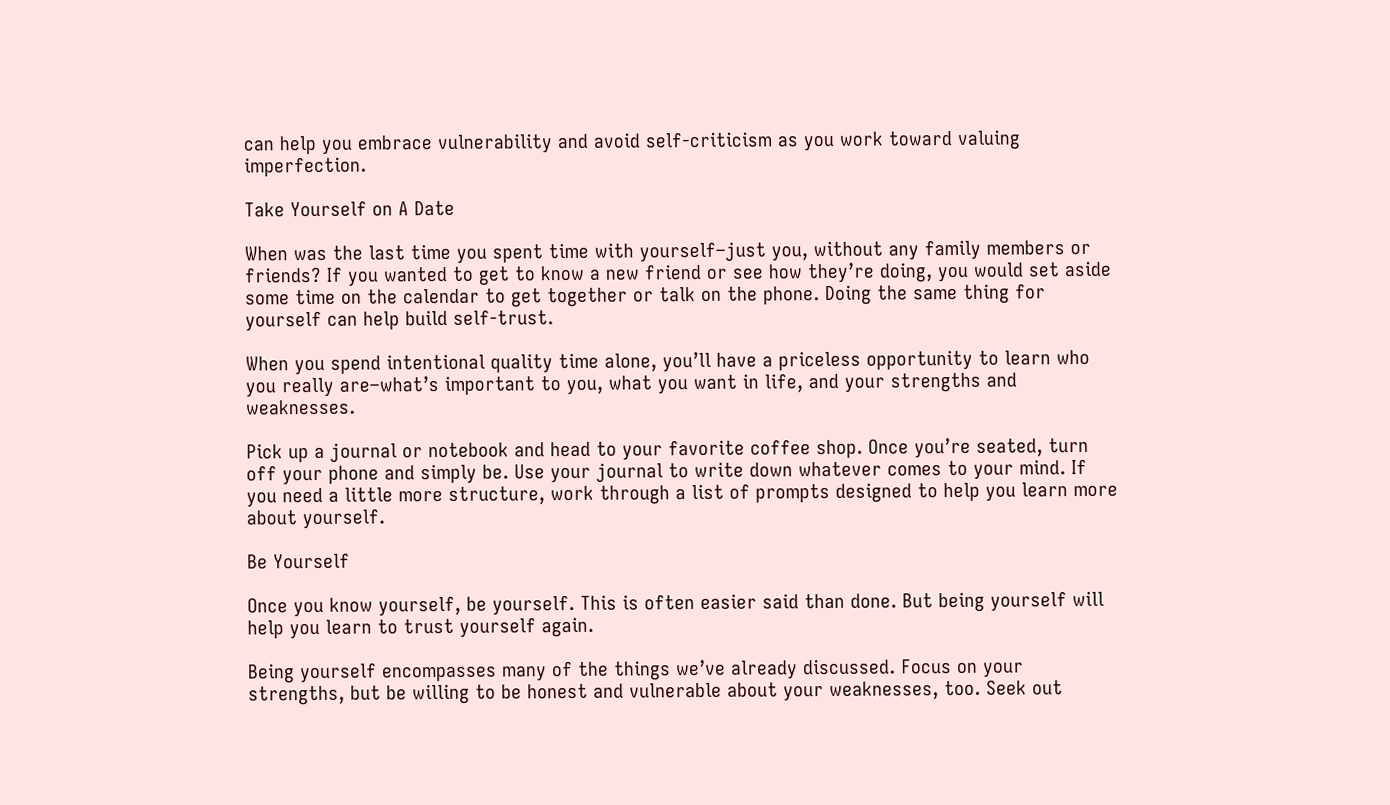can help you embrace vulnerability and avoid self-criticism as you work toward valuing imperfection.

Take Yourself on A Date

When was the last time you spent time with yourself–just you, without any family members or friends? If you wanted to get to know a new friend or see how they’re doing, you would set aside some time on the calendar to get together or talk on the phone. Doing the same thing for yourself can help build self-trust.

When you spend intentional quality time alone, you’ll have a priceless opportunity to learn who you really are–what’s important to you, what you want in life, and your strengths and weaknesses.

Pick up a journal or notebook and head to your favorite coffee shop. Once you’re seated, turn off your phone and simply be. Use your journal to write down whatever comes to your mind. If you need a little more structure, work through a list of prompts designed to help you learn more about yourself.

Be Yourself

Once you know yourself, be yourself. This is often easier said than done. But being yourself will help you learn to trust yourself again.

Being yourself encompasses many of the things we’ve already discussed. Focus on your strengths, but be willing to be honest and vulnerable about your weaknesses, too. Seek out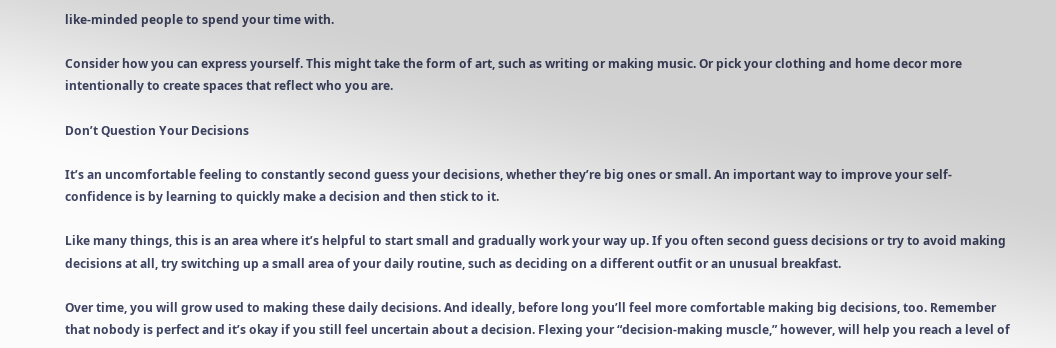like-minded people to spend your time with.

Consider how you can express yourself. This might take the form of art, such as writing or making music. Or pick your clothing and home decor more intentionally to create spaces that reflect who you are.

Don’t Question Your Decisions

It’s an uncomfortable feeling to constantly second guess your decisions, whether they’re big ones or small. An important way to improve your self-confidence is by learning to quickly make a decision and then stick to it.

Like many things, this is an area where it’s helpful to start small and gradually work your way up. If you often second guess decisions or try to avoid making decisions at all, try switching up a small area of your daily routine, such as deciding on a different outfit or an unusual breakfast.

Over time, you will grow used to making these daily decisions. And ideally, before long you’ll feel more comfortable making big decisions, too. Remember that nobody is perfect and it’s okay if you still feel uncertain about a decision. Flexing your “decision-making muscle,” however, will help you reach a level of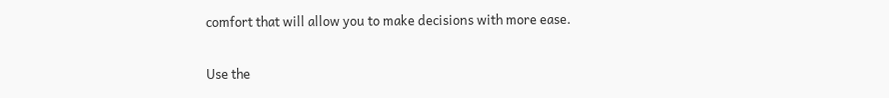comfort that will allow you to make decisions with more ease.

Use the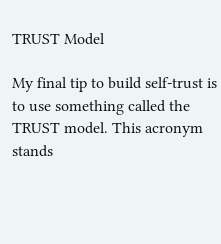TRUST Model

My final tip to build self-trust is to use something called the TRUST model. This acronym stands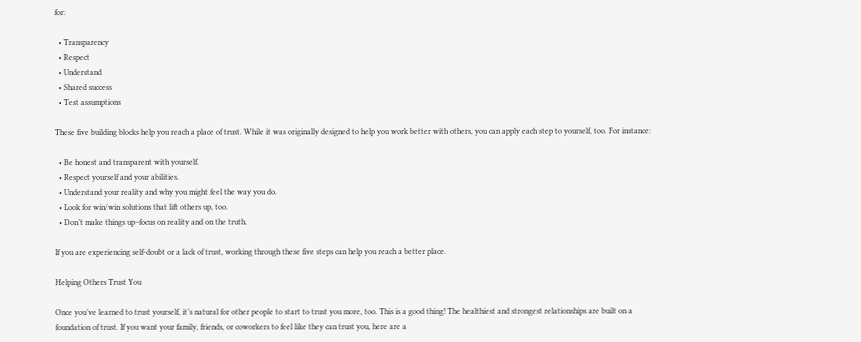for:

  • Transparency
  • Respect
  • Understand
  • Shared success
  • Test assumptions

These five building blocks help you reach a place of trust. While it was originally designed to help you work better with others, you can apply each step to yourself, too. For instance:

  • Be honest and transparent with yourself.
  • Respect yourself and your abilities.
  • Understand your reality and why you might feel the way you do.
  • Look for win/win solutions that lift others up, too.
  • Don’t make things up–focus on reality and on the truth.

If you are experiencing self-doubt or a lack of trust, working through these five steps can help you reach a better place.

Helping Others Trust You

Once you’ve learned to trust yourself, it’s natural for other people to start to trust you more, too. This is a good thing! The healthiest and strongest relationships are built on a foundation of trust. If you want your family, friends, or coworkers to feel like they can trust you, here are a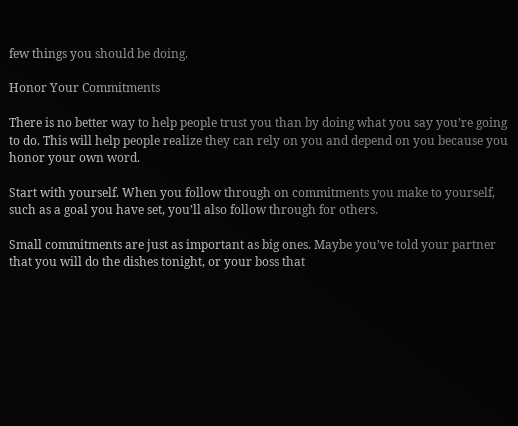few things you should be doing.

Honor Your Commitments

There is no better way to help people trust you than by doing what you say you’re going to do. This will help people realize they can rely on you and depend on you because you honor your own word.

Start with yourself. When you follow through on commitments you make to yourself, such as a goal you have set, you’ll also follow through for others.

Small commitments are just as important as big ones. Maybe you’ve told your partner that you will do the dishes tonight, or your boss that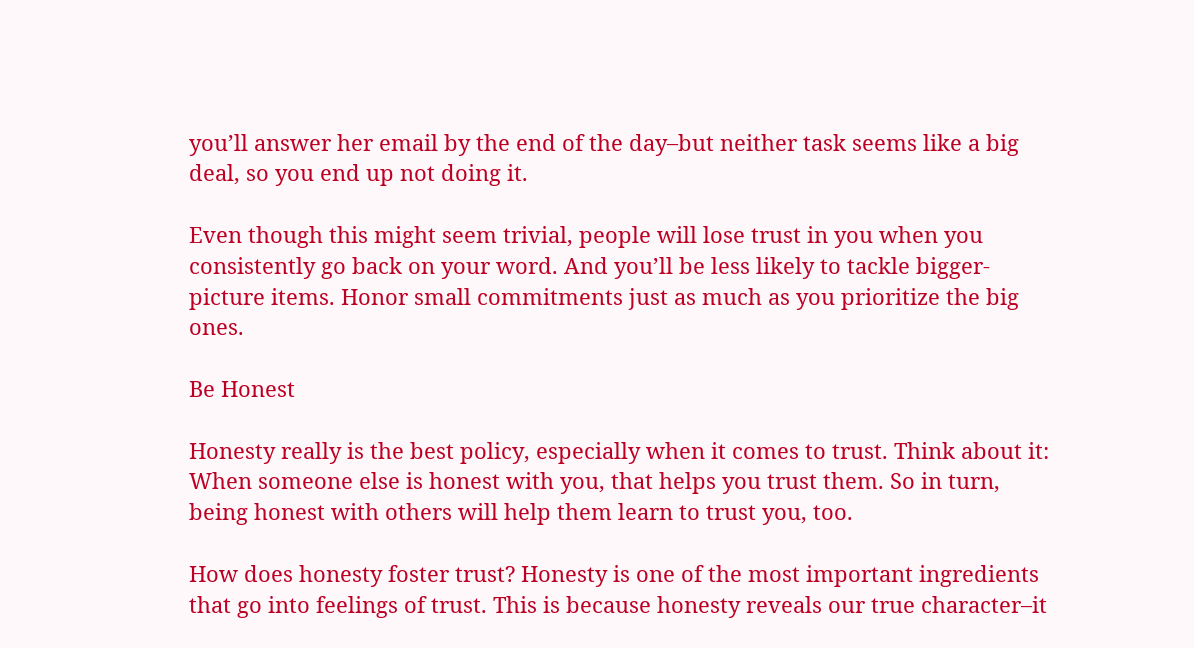you’ll answer her email by the end of the day–but neither task seems like a big deal, so you end up not doing it.

Even though this might seem trivial, people will lose trust in you when you consistently go back on your word. And you’ll be less likely to tackle bigger-picture items. Honor small commitments just as much as you prioritize the big ones.

Be Honest

Honesty really is the best policy, especially when it comes to trust. Think about it: When someone else is honest with you, that helps you trust them. So in turn, being honest with others will help them learn to trust you, too.

How does honesty foster trust? Honesty is one of the most important ingredients that go into feelings of trust. This is because honesty reveals our true character–it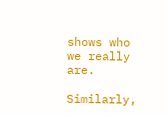shows who we really are.

Similarly,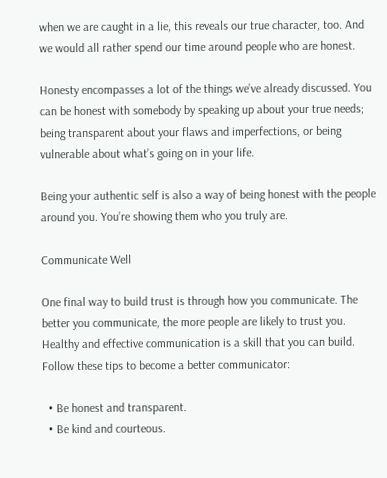when we are caught in a lie, this reveals our true character, too. And we would all rather spend our time around people who are honest.

Honesty encompasses a lot of the things we’ve already discussed. You can be honest with somebody by speaking up about your true needs; being transparent about your flaws and imperfections, or being vulnerable about what’s going on in your life.

Being your authentic self is also a way of being honest with the people around you. You’re showing them who you truly are.

Communicate Well

One final way to build trust is through how you communicate. The better you communicate, the more people are likely to trust you. Healthy and effective communication is a skill that you can build. Follow these tips to become a better communicator:

  • Be honest and transparent.
  • Be kind and courteous.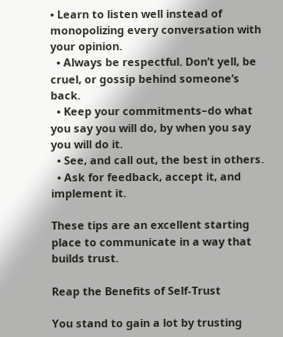• Learn to listen well instead of monopolizing every conversation with your opinion.
  • Always be respectful. Don’t yell, be cruel, or gossip behind someone’s back.
  • Keep your commitments–do what you say you will do, by when you say you will do it.
  • See, and call out, the best in others.
  • Ask for feedback, accept it, and implement it.

These tips are an excellent starting place to communicate in a way that builds trust.

Reap the Benefits of Self-Trust

You stand to gain a lot by trusting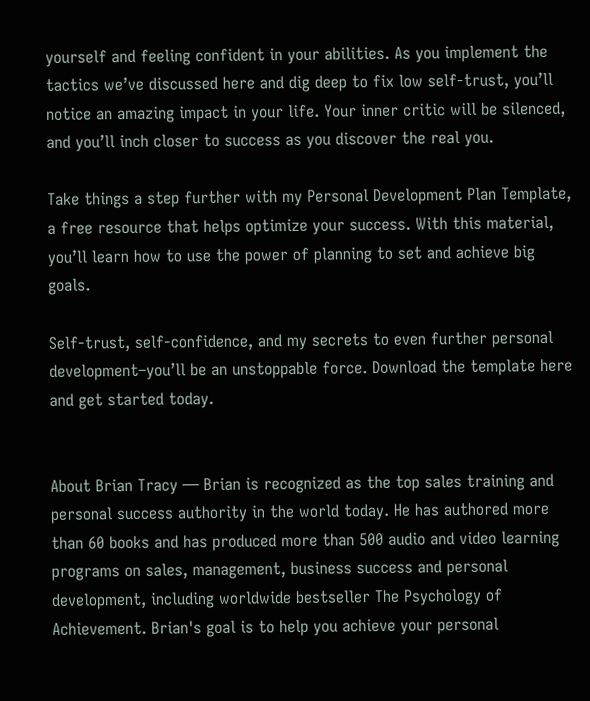yourself and feeling confident in your abilities. As you implement the tactics we’ve discussed here and dig deep to fix low self-trust, you’ll notice an amazing impact in your life. Your inner critic will be silenced, and you’ll inch closer to success as you discover the real you.

Take things a step further with my Personal Development Plan Template, a free resource that helps optimize your success. With this material, you’ll learn how to use the power of planning to set and achieve big goals.

Self-trust, self-confidence, and my secrets to even further personal development–you’ll be an unstoppable force. Download the template here and get started today.


About Brian Tracy — Brian is recognized as the top sales training and personal success authority in the world today. He has authored more than 60 books and has produced more than 500 audio and video learning programs on sales, management, business success and personal development, including worldwide bestseller The Psychology of Achievement. Brian's goal is to help you achieve your personal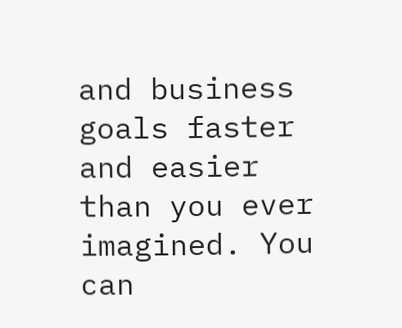and business goals faster and easier than you ever imagined. You can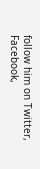follow him on Twitter, Facebook,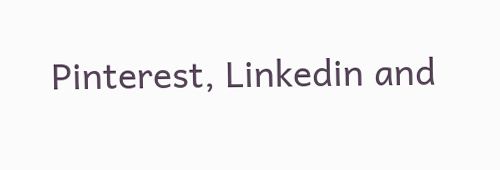Pinterest, Linkedin and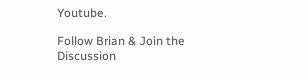Youtube.

Follow Brian & Join the Discussion